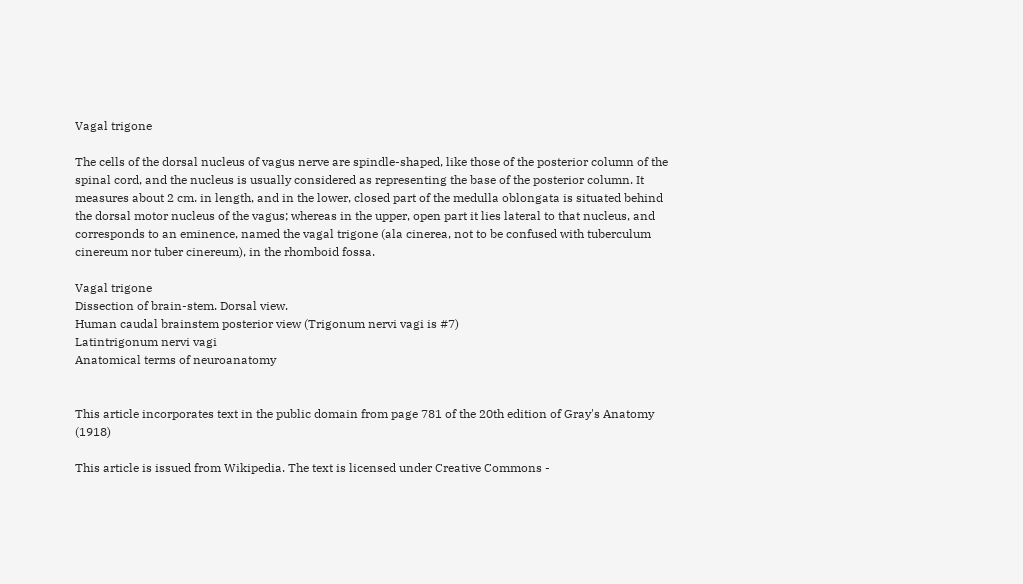Vagal trigone

The cells of the dorsal nucleus of vagus nerve are spindle-shaped, like those of the posterior column of the spinal cord, and the nucleus is usually considered as representing the base of the posterior column. It measures about 2 cm. in length, and in the lower, closed part of the medulla oblongata is situated behind the dorsal motor nucleus of the vagus; whereas in the upper, open part it lies lateral to that nucleus, and corresponds to an eminence, named the vagal trigone (ala cinerea, not to be confused with tuberculum cinereum nor tuber cinereum), in the rhomboid fossa.

Vagal trigone
Dissection of brain-stem. Dorsal view.
Human caudal brainstem posterior view (Trigonum nervi vagi is #7)
Latintrigonum nervi vagi
Anatomical terms of neuroanatomy


This article incorporates text in the public domain from page 781 of the 20th edition of Gray's Anatomy (1918)

This article is issued from Wikipedia. The text is licensed under Creative Commons -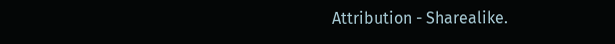Attribution - Sharealike.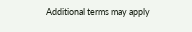Additional terms may apply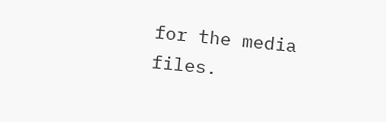for the media files.